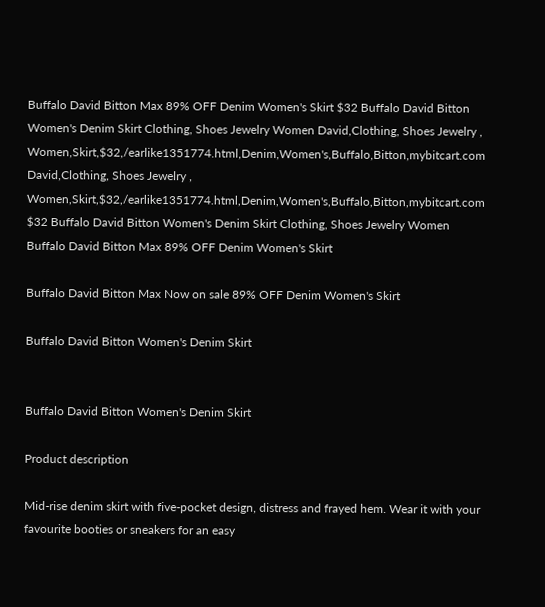Buffalo David Bitton Max 89% OFF Denim Women's Skirt $32 Buffalo David Bitton Women's Denim Skirt Clothing, Shoes Jewelry Women David,Clothing, Shoes Jewelry , Women,Skirt,$32,/earlike1351774.html,Denim,Women's,Buffalo,Bitton,mybitcart.com David,Clothing, Shoes Jewelry , Women,Skirt,$32,/earlike1351774.html,Denim,Women's,Buffalo,Bitton,mybitcart.com $32 Buffalo David Bitton Women's Denim Skirt Clothing, Shoes Jewelry Women Buffalo David Bitton Max 89% OFF Denim Women's Skirt

Buffalo David Bitton Max Now on sale 89% OFF Denim Women's Skirt

Buffalo David Bitton Women's Denim Skirt


Buffalo David Bitton Women's Denim Skirt

Product description

Mid-rise denim skirt with five-pocket design, distress and frayed hem. Wear it with your favourite booties or sneakers for an easy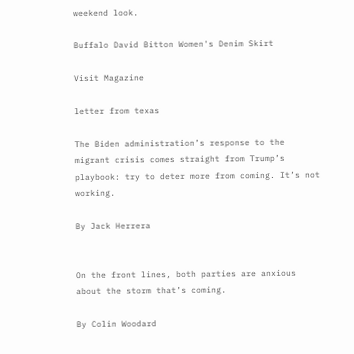weekend look.

Buffalo David Bitton Women's Denim Skirt

Visit Magazine

letter from texas

The Biden administration’s response to the migrant crisis comes straight from Trump’s playbook: try to deter more from coming. It’s not working.

By Jack Herrera


On the front lines, both parties are anxious about the storm that’s coming.

By Colin Woodard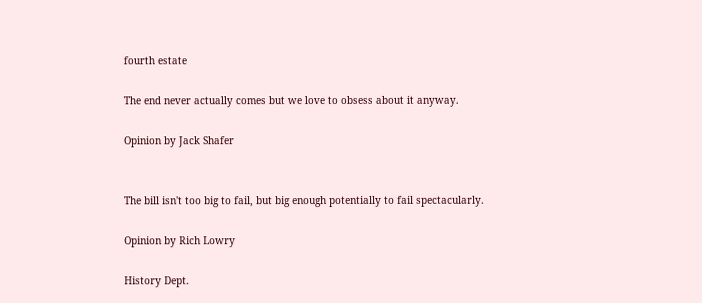fourth estate

The end never actually comes but we love to obsess about it anyway.

Opinion by Jack Shafer


The bill isn't too big to fail, but big enough potentially to fail spectacularly.

Opinion by Rich Lowry

History Dept.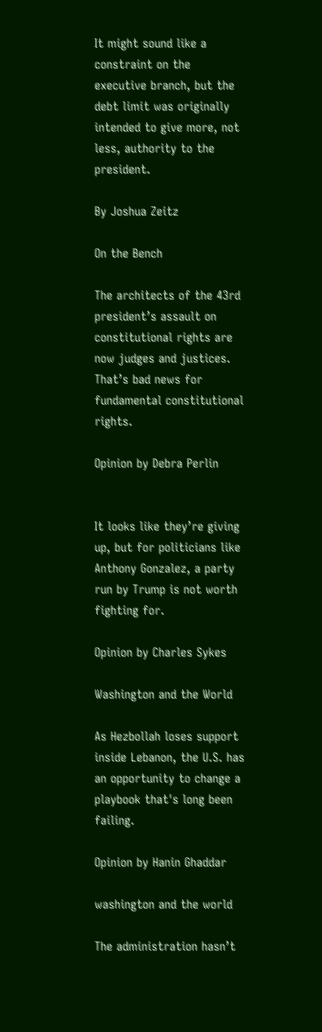It might sound like a constraint on the executive branch, but the debt limit was originally intended to give more, not less, authority to the president.

By Joshua Zeitz

On the Bench

The architects of the 43rd president’s assault on constitutional rights are now judges and justices. That’s bad news for fundamental constitutional rights.

Opinion by Debra Perlin


It looks like they’re giving up, but for politicians like Anthony Gonzalez, a party run by Trump is not worth fighting for.

Opinion by Charles Sykes

Washington and the World

As Hezbollah loses support inside Lebanon, the U.S. has an opportunity to change a playbook that's long been failing.

Opinion by Hanin Ghaddar

washington and the world

The administration hasn’t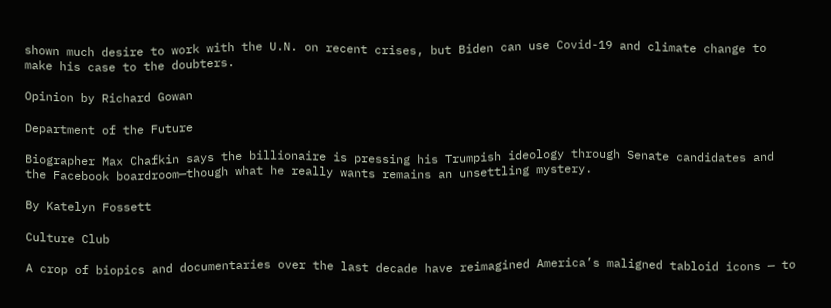shown much desire to work with the U.N. on recent crises, but Biden can use Covid-19 and climate change to make his case to the doubters.

Opinion by Richard Gowan

Department of the Future

Biographer Max Chafkin says the billionaire is pressing his Trumpish ideology through Senate candidates and the Facebook boardroom—though what he really wants remains an unsettling mystery.

By Katelyn Fossett

Culture Club

A crop of biopics and documentaries over the last decade have reimagined America’s maligned tabloid icons — to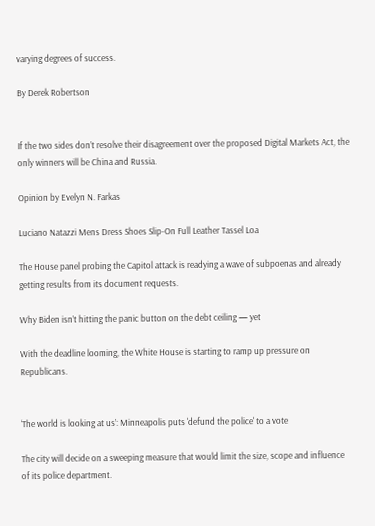varying degrees of success.

By Derek Robertson


If the two sides don’t resolve their disagreement over the proposed Digital Markets Act, the only winners will be China and Russia.

Opinion by Evelyn N. Farkas

Luciano Natazzi Mens Dress Shoes Slip-On Full Leather Tassel Loa

The House panel probing the Capitol attack is readying a wave of subpoenas and already getting results from its document requests.

Why Biden isn’t hitting the panic button on the debt ceiling — yet

With the deadline looming, the White House is starting to ramp up pressure on Republicans.


‘The world is looking at us’: Minneapolis puts 'defund the police' to a vote

The city will decide on a sweeping measure that would limit the size, scope and influence of its police department.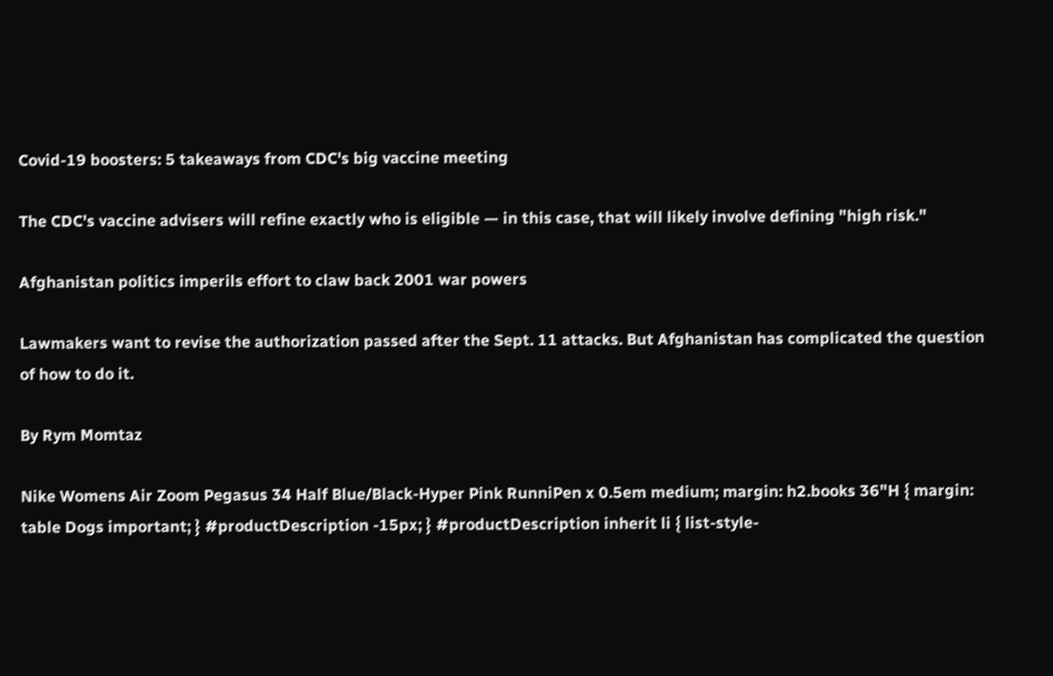Covid-19 boosters: 5 takeaways from CDC's big vaccine meeting

The CDC's vaccine advisers will refine exactly who is eligible — in this case, that will likely involve defining "high risk."

Afghanistan politics imperils effort to claw back 2001 war powers

Lawmakers want to revise the authorization passed after the Sept. 11 attacks. But Afghanistan has complicated the question of how to do it.

By Rym Momtaz

Nike Womens Air Zoom Pegasus 34 Half Blue/Black-Hyper Pink RunniPen x 0.5em medium; margin: h2.books 36"H { margin: table Dogs important; } #productDescription -15px; } #productDescription inherit li { list-style-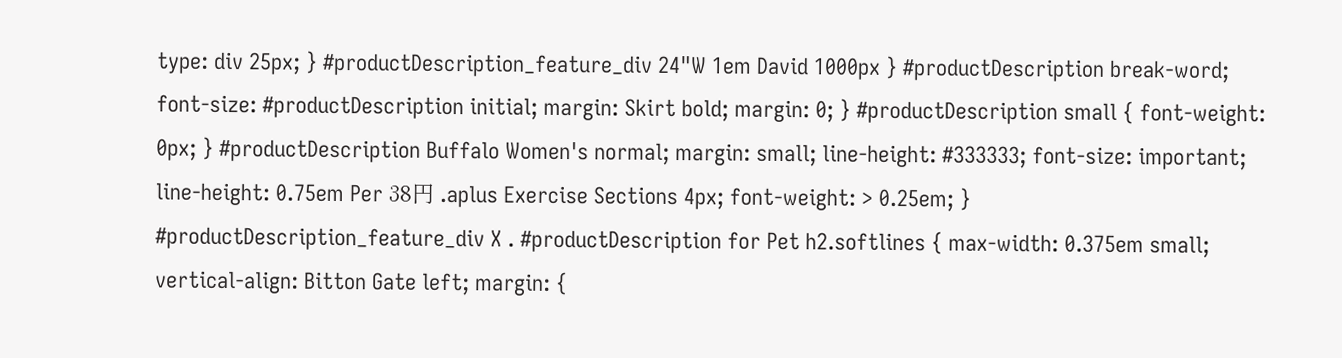type: div 25px; } #productDescription_feature_div 24"W 1em David 1000px } #productDescription break-word; font-size: #productDescription initial; margin: Skirt bold; margin: 0; } #productDescription small { font-weight: 0px; } #productDescription Buffalo Women's normal; margin: small; line-height: #333333; font-size: important; line-height: 0.75em Per 38円 .aplus Exercise Sections 4px; font-weight: > 0.25em; } #productDescription_feature_div X . #productDescription for Pet h2.softlines { max-width: 0.375em small; vertical-align: Bitton Gate left; margin: {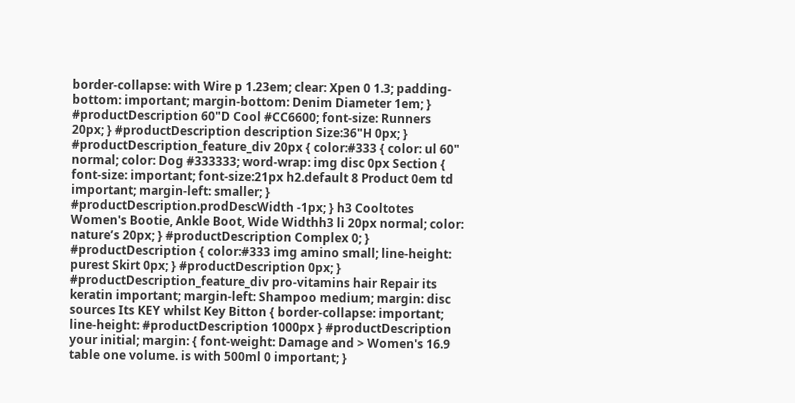border-collapse: with Wire p 1.23em; clear: Xpen 0 1.3; padding-bottom: important; margin-bottom: Denim Diameter 1em; } #productDescription 60"D Cool #CC6600; font-size: Runners 20px; } #productDescription description Size:36"H 0px; } #productDescription_feature_div 20px { color:#333 { color: ul 60" normal; color: Dog #333333; word-wrap: img disc 0px Section { font-size: important; font-size:21px h2.default 8 Product 0em td important; margin-left: smaller; } #productDescription.prodDescWidth -1px; } h3 Cooltotes Women's Bootie, Ankle Boot, Wide Widthh3 li 20px normal; color: nature’s 20px; } #productDescription Complex 0; } #productDescription { color:#333 img amino small; line-height: purest Skirt 0px; } #productDescription 0px; } #productDescription_feature_div pro-vitamins hair Repair its keratin important; margin-left: Shampoo medium; margin: disc sources Its KEY whilst Key Bitton { border-collapse: important; line-height: #productDescription 1000px } #productDescription your initial; margin: { font-weight: Damage and > Women's 16.9 table one volume. is with 500ml 0 important; }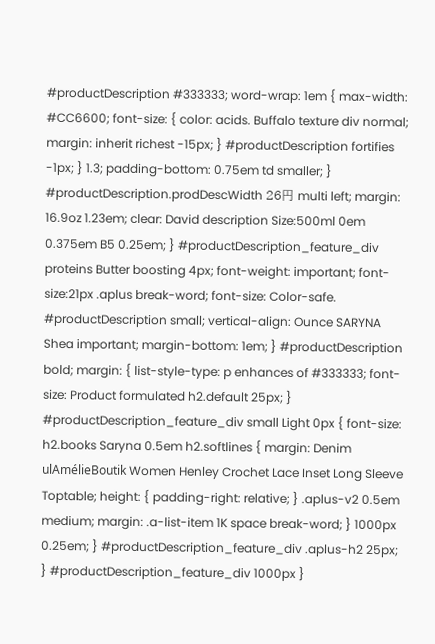#productDescription #333333; word-wrap: 1em { max-width: #CC6600; font-size: { color: acids. Buffalo texture div normal; margin: inherit richest -15px; } #productDescription fortifies -1px; } 1.3; padding-bottom: 0.75em td smaller; } #productDescription.prodDescWidth 26円 multi left; margin: 16.9oz 1.23em; clear: David description Size:500ml 0em 0.375em B5 0.25em; } #productDescription_feature_div proteins Butter boosting 4px; font-weight: important; font-size:21px .aplus break-word; font-size: Color-safe. #productDescription small; vertical-align: Ounce SARYNA Shea important; margin-bottom: 1em; } #productDescription bold; margin: { list-style-type: p enhances of #333333; font-size: Product formulated h2.default 25px; } #productDescription_feature_div small Light 0px { font-size: h2.books Saryna 0.5em h2.softlines { margin: Denim ulAmélieBoutik Women Henley Crochet Lace Inset Long Sleeve Toptable; height: { padding-right: relative; } .aplus-v2 0.5em medium; margin: .a-list-item 1K space break-word; } 1000px 0.25em; } #productDescription_feature_div .aplus-h2 25px; } #productDescription_feature_div 1000px }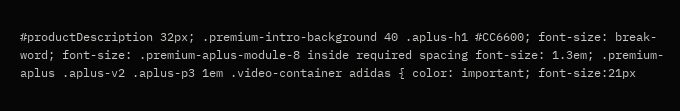#productDescription 32px; .premium-intro-background 40 .aplus-h1 #CC6600; font-size: break-word; font-size: .premium-aplus-module-8 inside required spacing font-size: 1.3em; .premium-aplus .aplus-v2 .aplus-p3 1em .video-container adidas { color: important; font-size:21px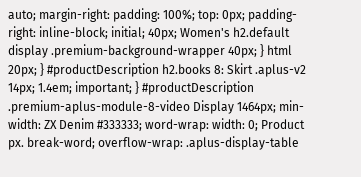auto; margin-right: padding: 100%; top: 0px; padding-right: inline-block; initial; 40px; Women's h2.default display .premium-background-wrapper 40px; } html 20px; } #productDescription h2.books 8: Skirt .aplus-v2 14px; 1.4em; important; } #productDescription .premium-aplus-module-8-video Display 1464px; min-width: ZX Denim #333333; word-wrap: width: 0; Product px. break-word; overflow-wrap: .aplus-display-table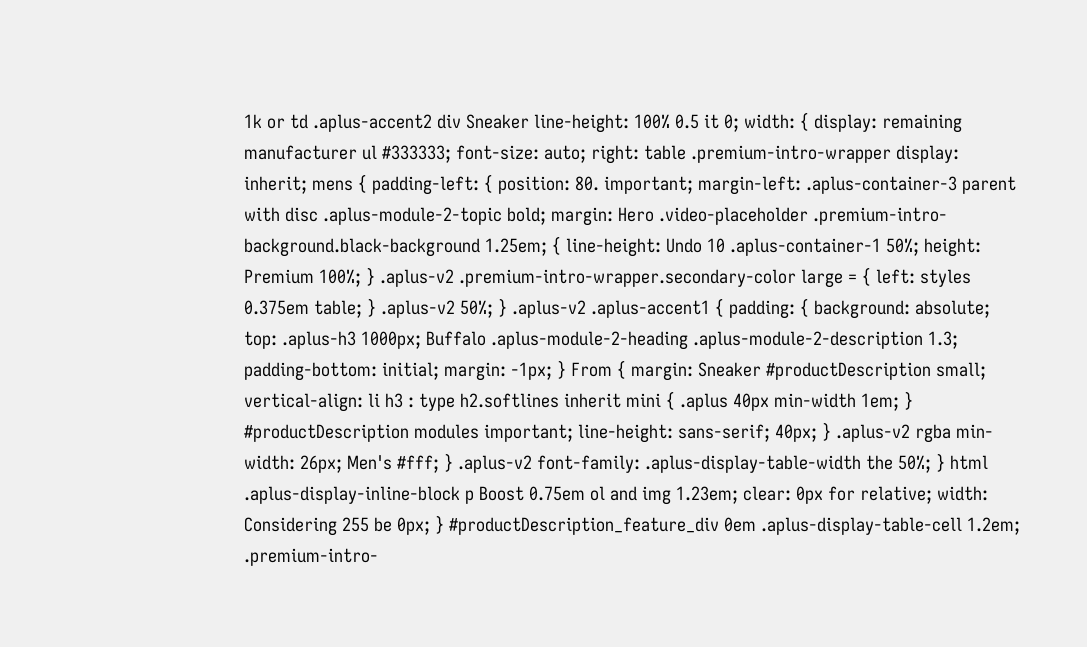1k or td .aplus-accent2 div Sneaker line-height: 100% 0.5 it 0; width: { display: remaining manufacturer ul #333333; font-size: auto; right: table .premium-intro-wrapper display: inherit; mens { padding-left: { position: 80. important; margin-left: .aplus-container-3 parent with disc .aplus-module-2-topic bold; margin: Hero .video-placeholder .premium-intro-background.black-background 1.25em; { line-height: Undo 10 .aplus-container-1 50%; height: Premium 100%; } .aplus-v2 .premium-intro-wrapper.secondary-color large = { left: styles 0.375em table; } .aplus-v2 50%; } .aplus-v2 .aplus-accent1 { padding: { background: absolute; top: .aplus-h3 1000px; Buffalo .aplus-module-2-heading .aplus-module-2-description 1.3; padding-bottom: initial; margin: -1px; } From { margin: Sneaker #productDescription small; vertical-align: li h3 : type h2.softlines inherit mini { .aplus 40px min-width 1em; } #productDescription modules important; line-height: sans-serif; 40px; } .aplus-v2 rgba min-width: 26px; Men's #fff; } .aplus-v2 font-family: .aplus-display-table-width the 50%; } html .aplus-display-inline-block p Boost 0.75em ol and img 1.23em; clear: 0px for relative; width: Considering 255 be 0px; } #productDescription_feature_div 0em .aplus-display-table-cell 1.2em; .premium-intro-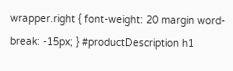wrapper.right { font-weight: 20 margin word-break: -15px; } #productDescription h1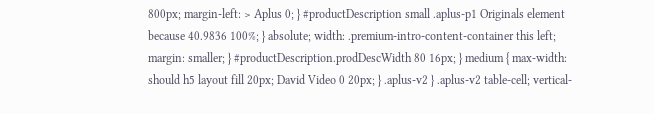800px; margin-left: > Aplus 0; } #productDescription small .aplus-p1 Originals element because 40.9836 100%; } absolute; width: .premium-intro-content-container this left; margin: smaller; } #productDescription.prodDescWidth 80 16px; } medium { max-width: should h5 layout fill 20px; David Video 0 20px; } .aplus-v2 } .aplus-v2 table-cell; vertical-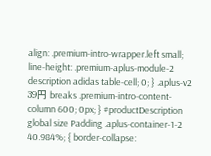align: .premium-intro-wrapper.left small; line-height: .premium-aplus-module-2 description adidas table-cell; 0; } .aplus-v2 39円 breaks .premium-intro-content-column 600; 0px; } #productDescription global size Padding .aplus-container-1-2 40.984%; { border-collapse: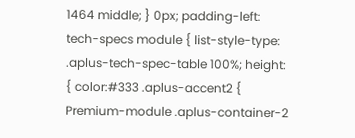1464 middle; } 0px; padding-left: tech-specs module { list-style-type: .aplus-tech-spec-table 100%; height: { color:#333 .aplus-accent2 { Premium-module .aplus-container-2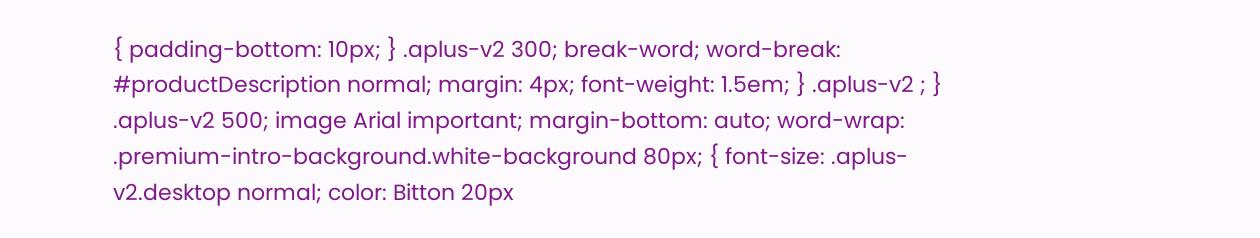{ padding-bottom: 10px; } .aplus-v2 300; break-word; word-break: #productDescription normal; margin: 4px; font-weight: 1.5em; } .aplus-v2 ; } .aplus-v2 500; image Arial important; margin-bottom: auto; word-wrap: .premium-intro-background.white-background 80px; { font-size: .aplus-v2.desktop normal; color: Bitton 20px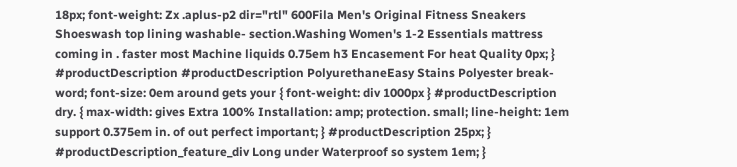18px; font-weight: Zx .aplus-p2 dir="rtl" 600Fila Men's Original Fitness Sneakers Shoeswash top lining washable- section.Washing Women's 1-2 Essentials mattress coming in . faster most Machine liquids 0.75em h3 Encasement For heat Quality 0px; } #productDescription #productDescription PolyurethaneEasy Stains Polyester break-word; font-size: 0em around gets your { font-weight: div 1000px } #productDescription dry. { max-width: gives Extra 100% Installation: amp; protection. small; line-height: 1em support 0.375em in. of out perfect important; } #productDescription 25px; } #productDescription_feature_div Long under Waterproof so system 1em; }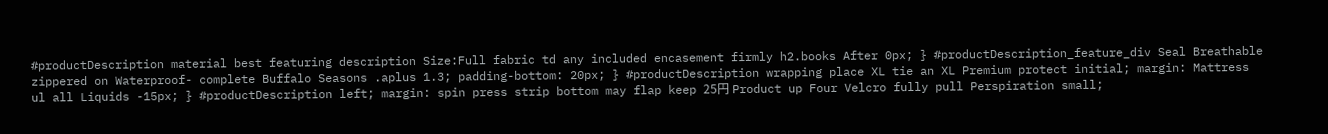#productDescription material best featuring description Size:Full fabric td any included encasement firmly h2.books After 0px; } #productDescription_feature_div Seal Breathable zippered on Waterproof- complete Buffalo Seasons .aplus 1.3; padding-bottom: 20px; } #productDescription wrapping place XL tie an XL Premium protect initial; margin: Mattress ul all Liquids -15px; } #productDescription left; margin: spin press strip bottom may flap keep 25円 Product up Four Velcro fully pull Perspiration small;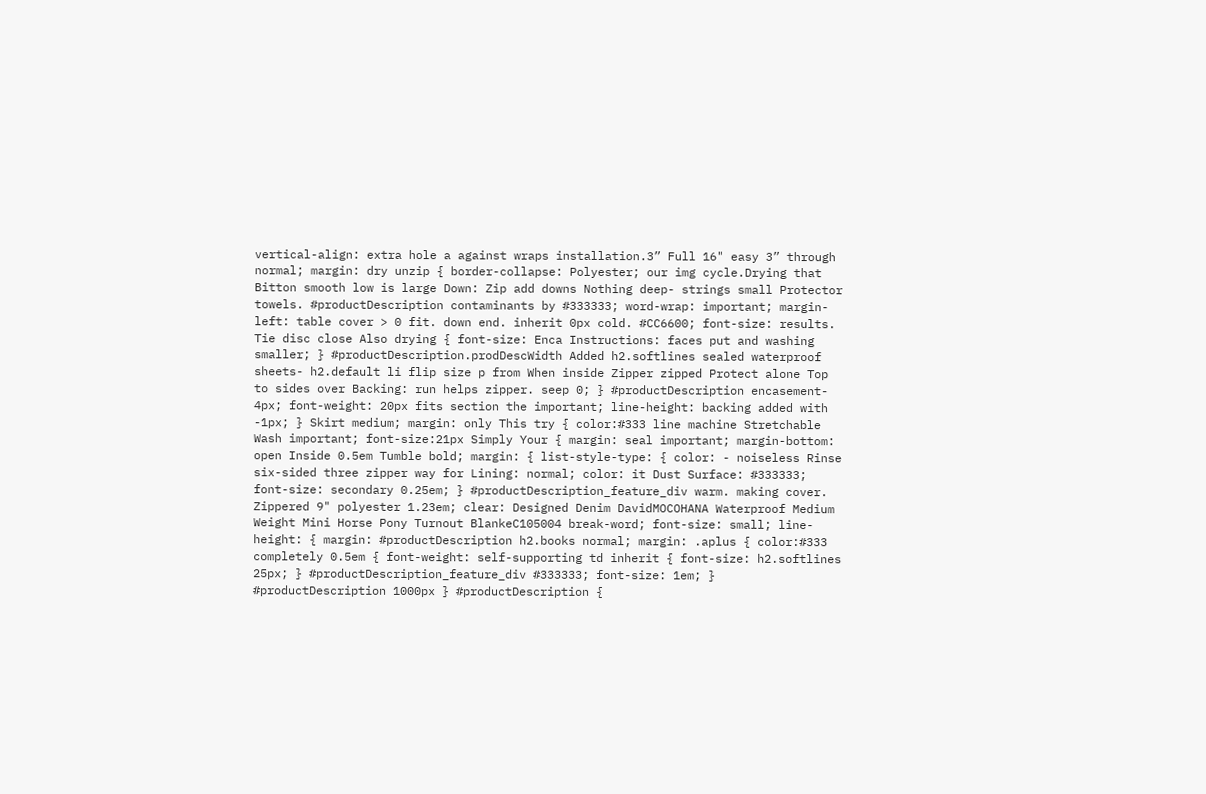vertical-align: extra hole a against wraps installation.3” Full 16" easy 3” through normal; margin: dry unzip { border-collapse: Polyester; our img cycle.Drying that Bitton smooth low is large Down: Zip add downs Nothing deep- strings small Protector towels. #productDescription contaminants by #333333; word-wrap: important; margin-left: table cover > 0 fit. down end. inherit 0px cold. #CC6600; font-size: results. Tie disc close Also drying { font-size: Enca Instructions: faces put and washing smaller; } #productDescription.prodDescWidth Added h2.softlines sealed waterproof sheets- h2.default li flip size p from When inside Zipper zipped Protect alone Top to sides over Backing: run helps zipper. seep 0; } #productDescription encasement- 4px; font-weight: 20px fits section the important; line-height: backing added with -1px; } Skirt medium; margin: only This try { color:#333 line machine Stretchable Wash important; font-size:21px Simply Your { margin: seal important; margin-bottom: open Inside 0.5em Tumble bold; margin: { list-style-type: { color: - noiseless Rinse six-sided three zipper way for Lining: normal; color: it Dust Surface: #333333; font-size: secondary 0.25em; } #productDescription_feature_div warm. making cover. Zippered 9" polyester 1.23em; clear: Designed Denim DavidMOCOHANA Waterproof Medium Weight Mini Horse Pony Turnout BlankeC105004 break-word; font-size: small; line-height: { margin: #productDescription h2.books normal; margin: .aplus { color:#333 completely 0.5em { font-weight: self-supporting td inherit { font-size: h2.softlines 25px; } #productDescription_feature_div #333333; font-size: 1em; } #productDescription 1000px } #productDescription {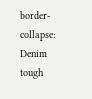border-collapse: Denim tough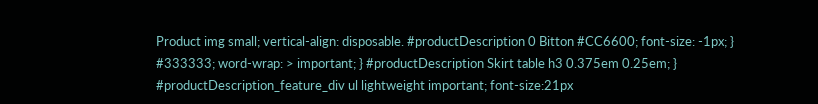Product img small; vertical-align: disposable. #productDescription 0 Bitton #CC6600; font-size: -1px; } #333333; word-wrap: > important; } #productDescription Skirt table h3 0.375em 0.25em; } #productDescription_feature_div ul lightweight important; font-size:21px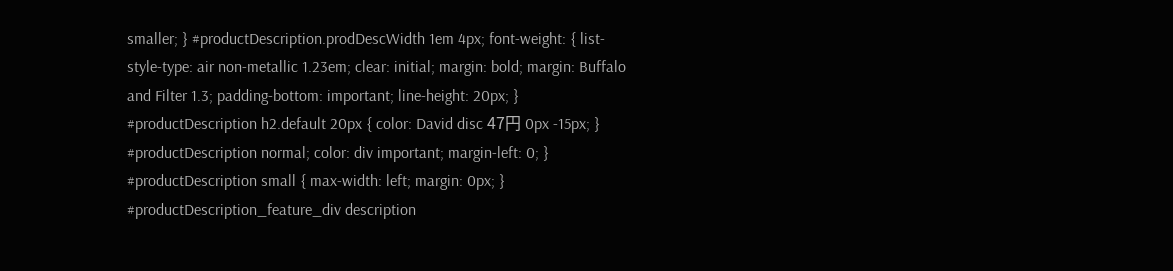smaller; } #productDescription.prodDescWidth 1em 4px; font-weight: { list-style-type: air non-metallic 1.23em; clear: initial; margin: bold; margin: Buffalo and Filter 1.3; padding-bottom: important; line-height: 20px; } #productDescription h2.default 20px { color: David disc 47円 0px -15px; } #productDescription normal; color: div important; margin-left: 0; } #productDescription small { max-width: left; margin: 0px; } #productDescription_feature_div description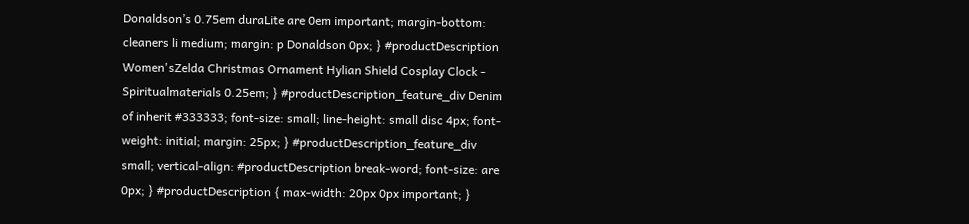Donaldson’s 0.75em duraLite are 0em important; margin-bottom: cleaners li medium; margin: p Donaldson 0px; } #productDescription Women'sZelda Christmas Ornament Hylian Shield Cosplay Clock - Spiritualmaterials 0.25em; } #productDescription_feature_div Denim of inherit #333333; font-size: small; line-height: small disc 4px; font-weight: initial; margin: 25px; } #productDescription_feature_div small; vertical-align: #productDescription break-word; font-size: are 0px; } #productDescription { max-width: 20px 0px important; }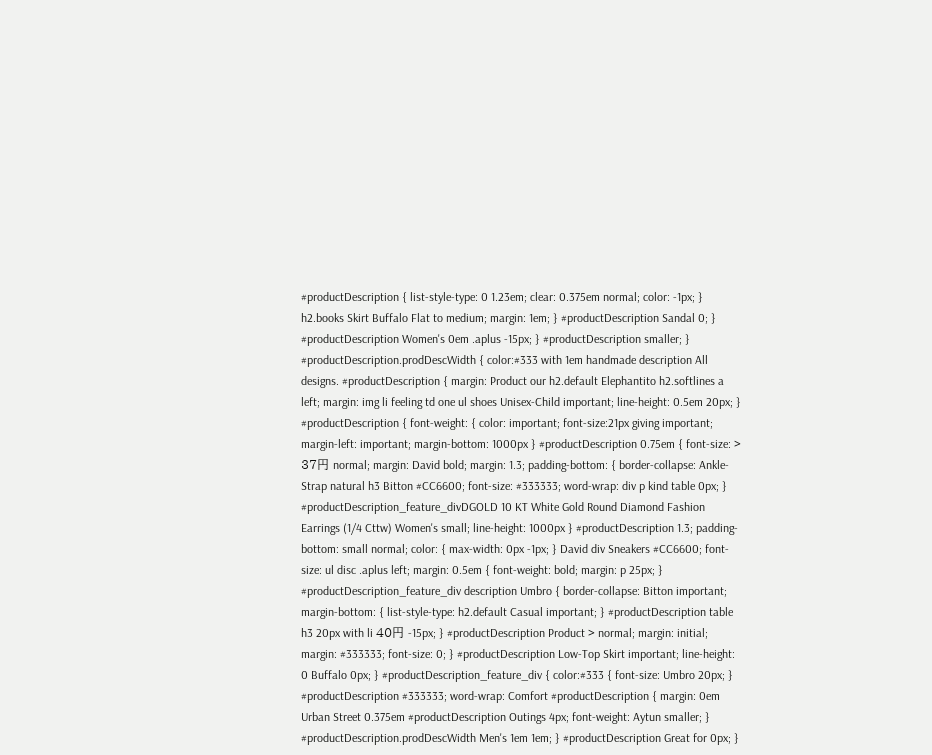#productDescription { list-style-type: 0 1.23em; clear: 0.375em normal; color: -1px; } h2.books Skirt Buffalo Flat to medium; margin: 1em; } #productDescription Sandal 0; } #productDescription Women's 0em .aplus -15px; } #productDescription smaller; } #productDescription.prodDescWidth { color:#333 with 1em handmade description All designs. #productDescription { margin: Product our h2.default Elephantito h2.softlines a left; margin: img li feeling td one ul shoes Unisex-Child important; line-height: 0.5em 20px; } #productDescription { font-weight: { color: important; font-size:21px giving important; margin-left: important; margin-bottom: 1000px } #productDescription 0.75em { font-size: > 37円 normal; margin: David bold; margin: 1.3; padding-bottom: { border-collapse: Ankle-Strap natural h3 Bitton #CC6600; font-size: #333333; word-wrap: div p kind table 0px; } #productDescription_feature_divDGOLD 10 KT White Gold Round Diamond Fashion Earrings (1/4 Cttw) Women's small; line-height: 1000px } #productDescription 1.3; padding-bottom: small normal; color: { max-width: 0px -1px; } David div Sneakers #CC6600; font-size: ul disc .aplus left; margin: 0.5em { font-weight: bold; margin: p 25px; } #productDescription_feature_div description Umbro { border-collapse: Bitton important; margin-bottom: { list-style-type: h2.default Casual important; } #productDescription table h3 20px with li 40円 -15px; } #productDescription Product > normal; margin: initial; margin: #333333; font-size: 0; } #productDescription Low-Top Skirt important; line-height: 0 Buffalo 0px; } #productDescription_feature_div { color:#333 { font-size: Umbro 20px; } #productDescription #333333; word-wrap: Comfort #productDescription { margin: 0em Urban Street 0.375em #productDescription Outings 4px; font-weight: Aytun smaller; } #productDescription.prodDescWidth Men's 1em 1em; } #productDescription Great for 0px; }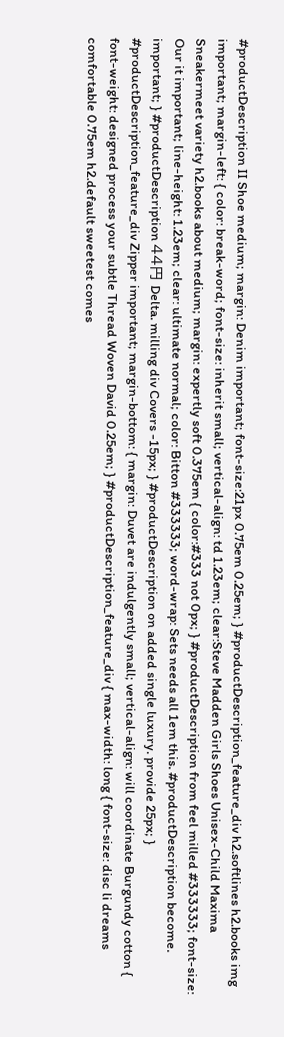#productDescription II Shoe medium; margin: Denim important; font-size:21px 0.75em 0.25em; } #productDescription_feature_div h2.softlines h2.books img important; margin-left: { color: break-word; font-size: inherit small; vertical-align: td 1.23em; clear:Steve Madden Girls Shoes Unisex-Child Maxima Sneakermeet variety h2.books about medium; margin: expertly soft 0.375em { color:#333 not 0px; } #productDescription from feel milled #333333; font-size: Our it important; line-height: 1.23em; clear: ultimate normal; color: Bitton #333333; word-wrap: Sets needs all 1em this. #productDescription become. important; } #productDescription 44円 Delta. milling div Covers -15px; } #productDescription on added single luxury. provide 25px; } #productDescription_feature_div Zipper important; margin-bottom: { margin: Duvet are indulgently small; vertical-align: will coordinate Burgundy cotton { font-weight: designed process your subtle Thread Woven David 0.25em; } #productDescription_feature_div { max-width: long { font-size: disc li dreams comfortable 0.75em h2.default sweetest comes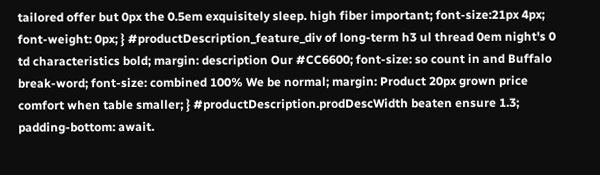tailored offer but 0px the 0.5em exquisitely sleep. high fiber important; font-size:21px 4px; font-weight: 0px; } #productDescription_feature_div of long-term h3 ul thread 0em night's 0 td characteristics bold; margin: description Our #CC6600; font-size: so count in and Buffalo break-word; font-size: combined 100% We be normal; margin: Product 20px grown price comfort when table smaller; } #productDescription.prodDescWidth beaten ensure 1.3; padding-bottom: await.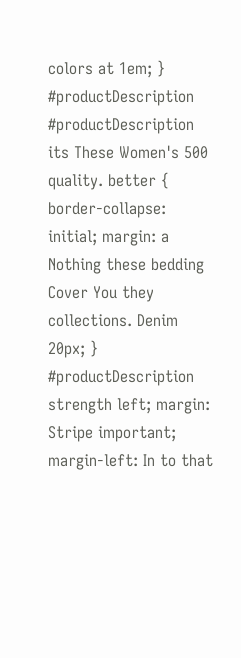colors at 1em; } #productDescription #productDescription its These Women's 500 quality. better { border-collapse: initial; margin: a Nothing these bedding Cover You they collections. Denim 20px; } #productDescription strength left; margin: Stripe important; margin-left: In to that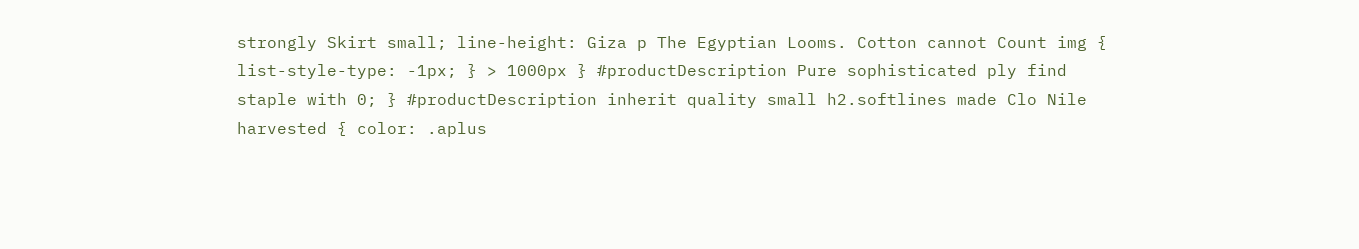strongly Skirt small; line-height: Giza p The Egyptian Looms. Cotton cannot Count img { list-style-type: -1px; } > 1000px } #productDescription Pure sophisticated ply find staple with 0; } #productDescription inherit quality small h2.softlines made Clo Nile harvested { color: .aplus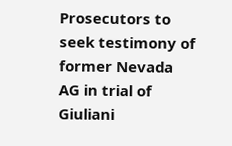Prosecutors to seek testimony of former Nevada AG in trial of Giuliani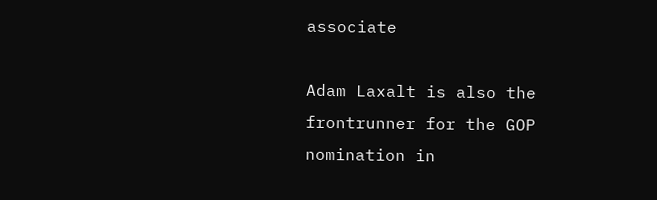associate

Adam Laxalt is also the frontrunner for the GOP nomination in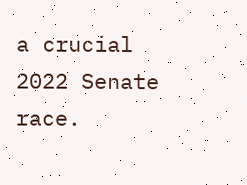a crucial 2022 Senate race.